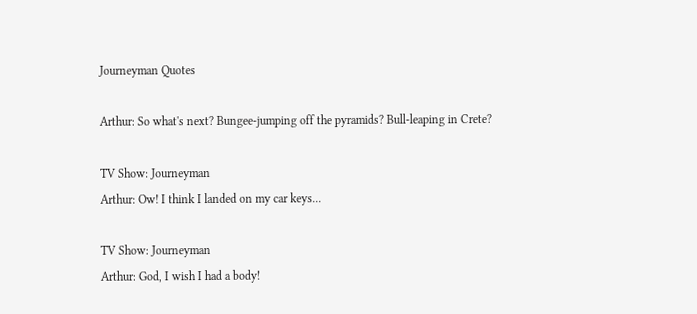Journeyman Quotes

Arthur: So what's next? Bungee-jumping off the pyramids? Bull-leaping in Crete?

TV Show: Journeyman
Arthur: Ow! I think I landed on my car keys...

TV Show: Journeyman
Arthur: God, I wish I had a body!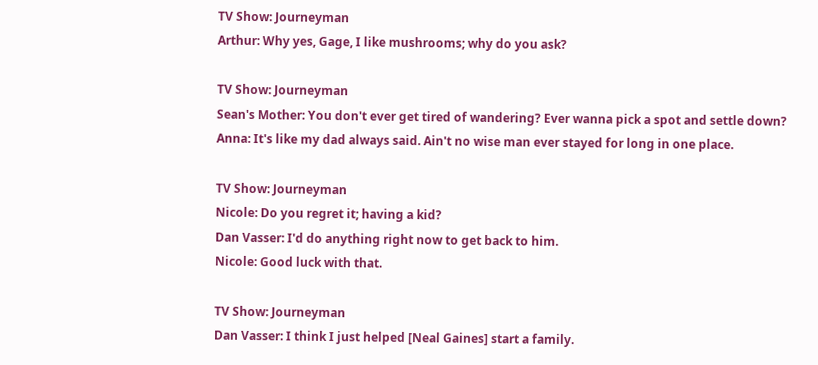TV Show: Journeyman
Arthur: Why yes, Gage, I like mushrooms; why do you ask?

TV Show: Journeyman
Sean's Mother: You don't ever get tired of wandering? Ever wanna pick a spot and settle down?
Anna: It's like my dad always said. Ain't no wise man ever stayed for long in one place.

TV Show: Journeyman
Nicole: Do you regret it; having a kid?
Dan Vasser: I'd do anything right now to get back to him.
Nicole: Good luck with that.

TV Show: Journeyman
Dan Vasser: I think I just helped [Neal Gaines] start a family.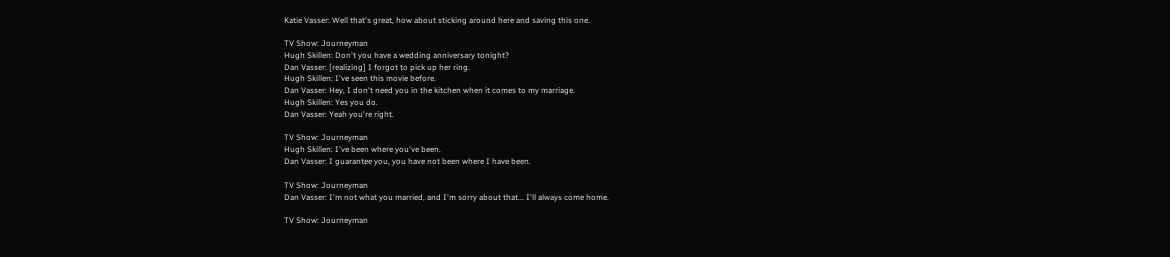Katie Vasser: Well that's great, how about sticking around here and saving this one.

TV Show: Journeyman
Hugh Skillen: Don't you have a wedding anniversary tonight?
Dan Vasser: [realizing] I forgot to pick up her ring.
Hugh Skillen: I've seen this movie before.
Dan Vasser: Hey, I don't need you in the kitchen when it comes to my marriage.
Hugh Skillen: Yes you do.
Dan Vasser: Yeah you're right.

TV Show: Journeyman
Hugh Skillen: I've been where you've been.
Dan Vasser: I guarantee you, you have not been where I have been.

TV Show: Journeyman
Dan Vasser: I'm not what you married, and I'm sorry about that... I'll always come home.

TV Show: Journeyman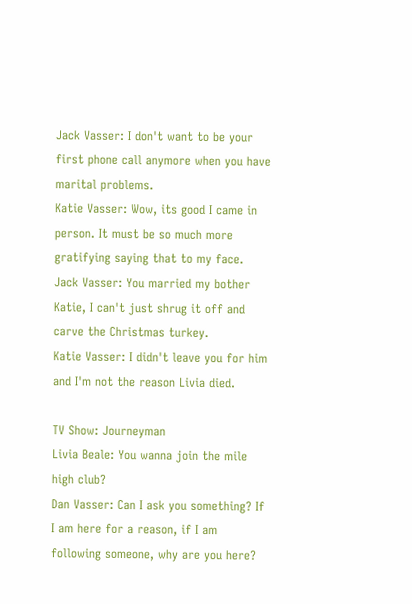Jack Vasser: I don't want to be your first phone call anymore when you have marital problems.
Katie Vasser: Wow, its good I came in person. It must be so much more gratifying saying that to my face.
Jack Vasser: You married my bother Katie, I can't just shrug it off and carve the Christmas turkey.
Katie Vasser: I didn't leave you for him and I'm not the reason Livia died.

TV Show: Journeyman
Livia Beale: You wanna join the mile high club?
Dan Vasser: Can I ask you something? If I am here for a reason, if I am following someone, why are you here?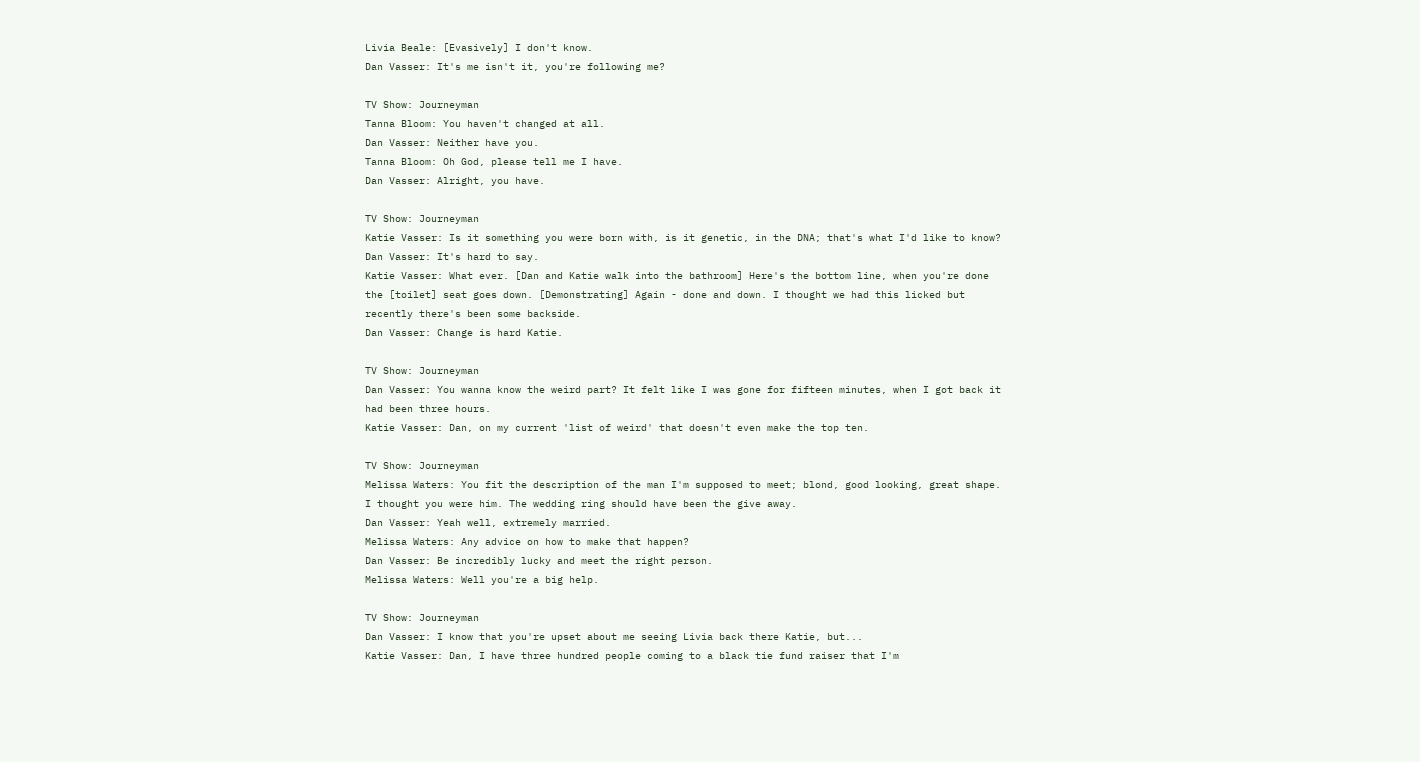Livia Beale: [Evasively] I don't know.
Dan Vasser: It's me isn't it, you're following me?

TV Show: Journeyman
Tanna Bloom: You haven't changed at all.
Dan Vasser: Neither have you.
Tanna Bloom: Oh God, please tell me I have.
Dan Vasser: Alright, you have.

TV Show: Journeyman
Katie Vasser: Is it something you were born with, is it genetic, in the DNA; that's what I'd like to know?
Dan Vasser: It's hard to say.
Katie Vasser: What ever. [Dan and Katie walk into the bathroom] Here's the bottom line, when you're done the [toilet] seat goes down. [Demonstrating] Again - done and down. I thought we had this licked but recently there's been some backside.
Dan Vasser: Change is hard Katie.

TV Show: Journeyman
Dan Vasser: You wanna know the weird part? It felt like I was gone for fifteen minutes, when I got back it had been three hours.
Katie Vasser: Dan, on my current 'list of weird' that doesn't even make the top ten.

TV Show: Journeyman
Melissa Waters: You fit the description of the man I'm supposed to meet; blond, good looking, great shape. I thought you were him. The wedding ring should have been the give away.
Dan Vasser: Yeah well, extremely married.
Melissa Waters: Any advice on how to make that happen?
Dan Vasser: Be incredibly lucky and meet the right person.
Melissa Waters: Well you're a big help.

TV Show: Journeyman
Dan Vasser: I know that you're upset about me seeing Livia back there Katie, but...
Katie Vasser: Dan, I have three hundred people coming to a black tie fund raiser that I'm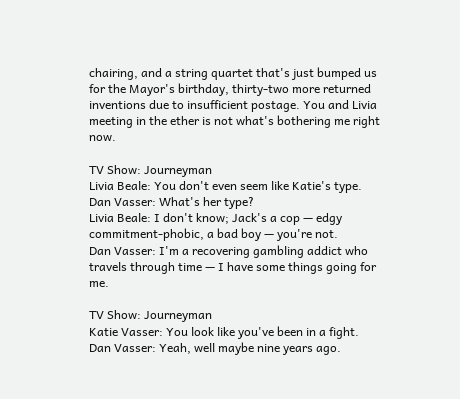chairing, and a string quartet that's just bumped us for the Mayor's birthday, thirty-two more returned inventions due to insufficient postage. You and Livia meeting in the ether is not what's bothering me right now.

TV Show: Journeyman
Livia Beale: You don't even seem like Katie's type.
Dan Vasser: What's her type?
Livia Beale: I don't know; Jack's a cop — edgy commitment-phobic, a bad boy — you're not.
Dan Vasser: I'm a recovering gambling addict who travels through time — I have some things going for me.

TV Show: Journeyman
Katie Vasser: You look like you've been in a fight.
Dan Vasser: Yeah, well maybe nine years ago.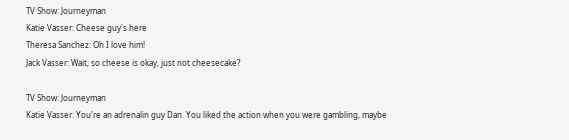TV Show: Journeyman
Katie Vasser: Cheese guy's here
Theresa Sanchez: Oh I love him!
Jack Vasser: Wait, so cheese is okay, just not cheesecake?

TV Show: Journeyman
Katie Vasser: You're an adrenalin guy Dan. You liked the action when you were gambling, maybe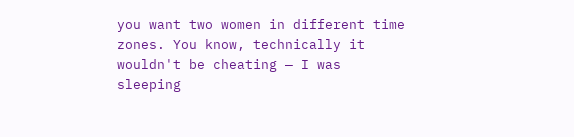you want two women in different time zones. You know, technically it wouldn't be cheating — I was sleeping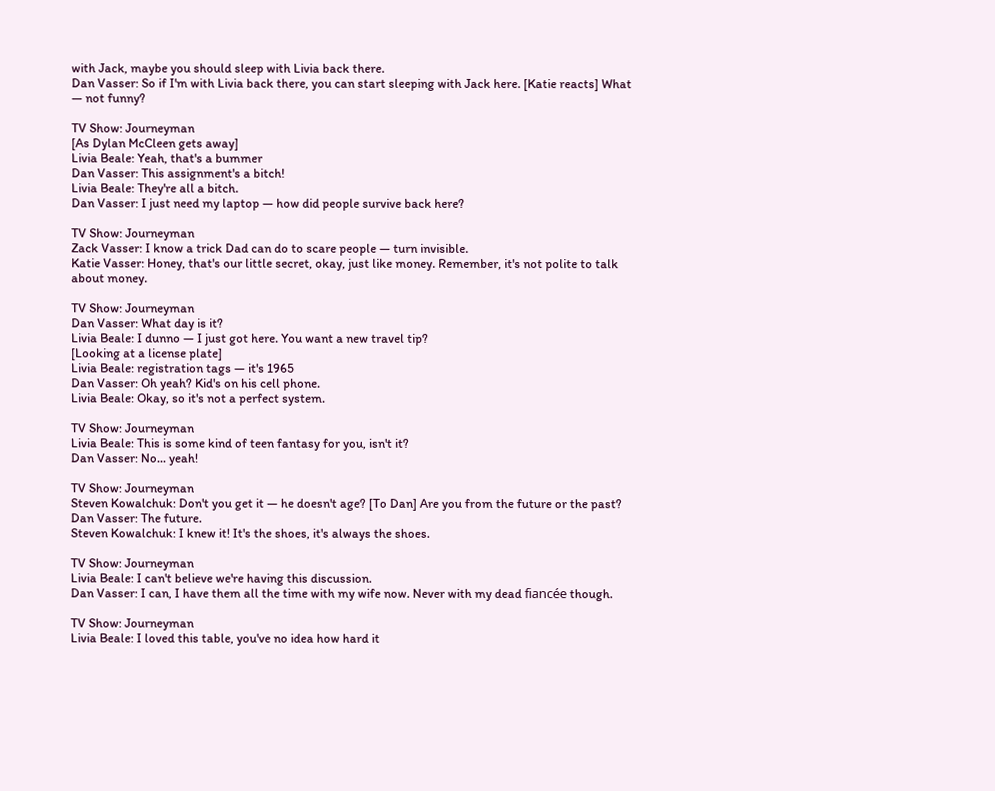with Jack, maybe you should sleep with Livia back there.
Dan Vasser: So if I'm with Livia back there, you can start sleeping with Jack here. [Katie reacts] What — not funny?

TV Show: Journeyman
[As Dylan McCleen gets away]
Livia Beale: Yeah, that's a bummer
Dan Vasser: This assignment's a bitch!
Livia Beale: They're all a bitch.
Dan Vasser: I just need my laptop — how did people survive back here?

TV Show: Journeyman
Zack Vasser: I know a trick Dad can do to scare people — turn invisible.
Katie Vasser: Honey, that's our little secret, okay, just like money. Remember, it's not polite to talk about money.

TV Show: Journeyman
Dan Vasser: What day is it?
Livia Beale: I dunno — I just got here. You want a new travel tip?
[Looking at a license plate]
Livia Beale: registration tags — it's 1965
Dan Vasser: Oh yeah? Kid's on his cell phone.
Livia Beale: Okay, so it's not a perfect system.

TV Show: Journeyman
Livia Beale: This is some kind of teen fantasy for you, isn't it?
Dan Vasser: No... yeah!

TV Show: Journeyman
Steven Kowalchuk: Don't you get it — he doesn't age? [To Dan] Are you from the future or the past?
Dan Vasser: The future.
Steven Kowalchuk: I knew it! It's the shoes, it's always the shoes.

TV Show: Journeyman
Livia Beale: I can't believe we're having this discussion.
Dan Vasser: I can, I have them all the time with my wife now. Never with my dead fiancée though.

TV Show: Journeyman
Livia Beale: I loved this table, you've no idea how hard it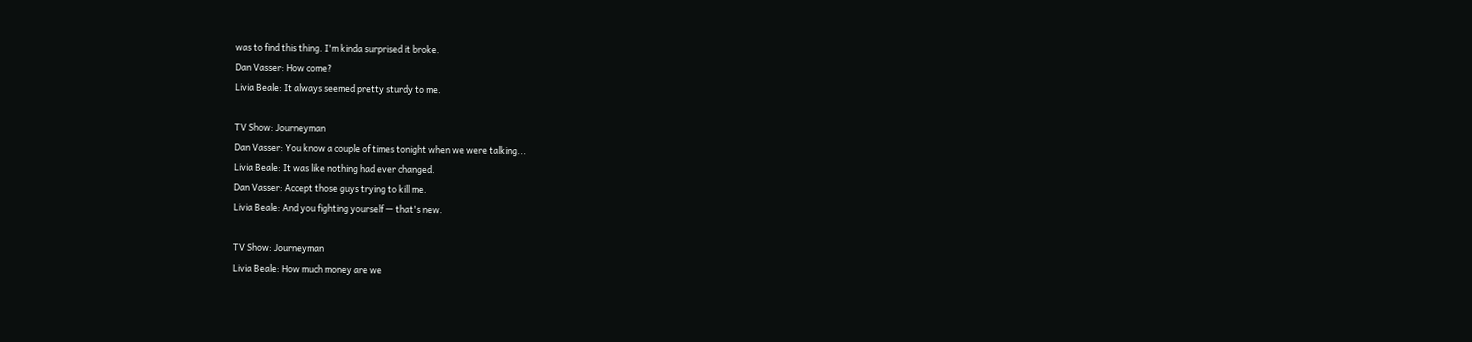was to find this thing. I'm kinda surprised it broke.
Dan Vasser: How come?
Livia Beale: It always seemed pretty sturdy to me.

TV Show: Journeyman
Dan Vasser: You know a couple of times tonight when we were talking...
Livia Beale: It was like nothing had ever changed.
Dan Vasser: Accept those guys trying to kill me.
Livia Beale: And you fighting yourself — that's new.

TV Show: Journeyman
Livia Beale: How much money are we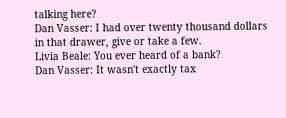talking here?
Dan Vasser: I had over twenty thousand dollars in that drawer, give or take a few.
Livia Beale: You ever heard of a bank?
Dan Vasser: It wasn't exactly tax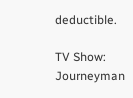deductible.

TV Show: Journeyman